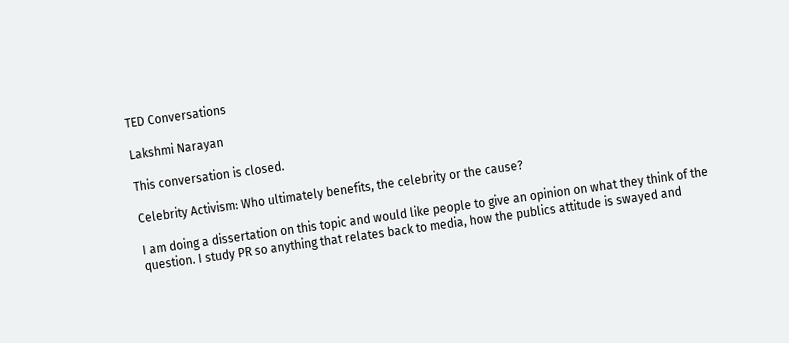TED Conversations

Lakshmi Narayan

This conversation is closed.

Celebrity Activism: Who ultimately benefits, the celebrity or the cause?

I am doing a dissertation on this topic and would like people to give an opinion on what they think of the question. I study PR so anything that relates back to media, how the publics attitude is swayed and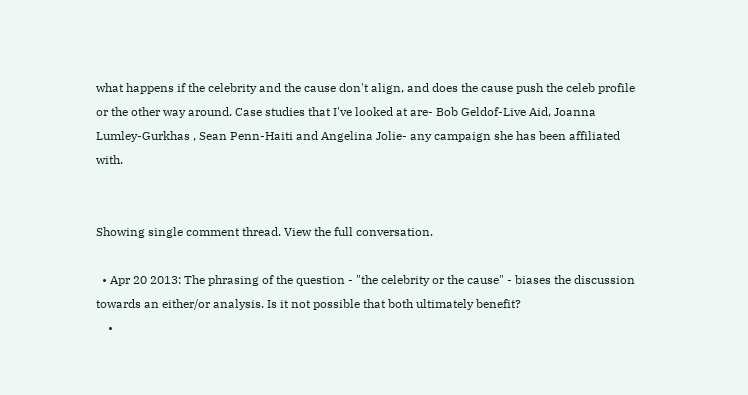what happens if the celebrity and the cause don't align, and does the cause push the celeb profile or the other way around. Case studies that I've looked at are- Bob Geldof-Live Aid, Joanna Lumley-Gurkhas , Sean Penn-Haiti and Angelina Jolie- any campaign she has been affiliated with.


Showing single comment thread. View the full conversation.

  • Apr 20 2013: The phrasing of the question - "the celebrity or the cause" - biases the discussion towards an either/or analysis. Is it not possible that both ultimately benefit?
    •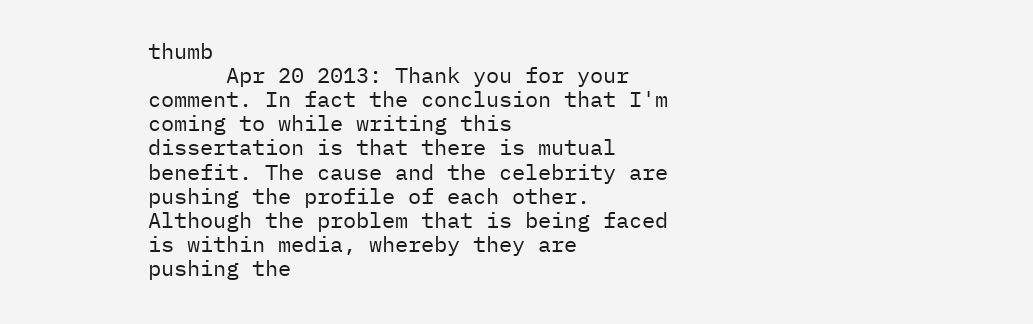thumb
      Apr 20 2013: Thank you for your comment. In fact the conclusion that I'm coming to while writing this dissertation is that there is mutual benefit. The cause and the celebrity are pushing the profile of each other. Although the problem that is being faced is within media, whereby they are pushing the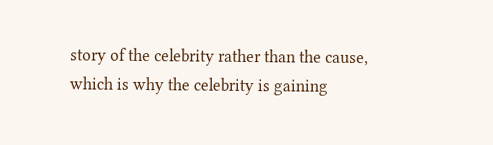story of the celebrity rather than the cause, which is why the celebrity is gaining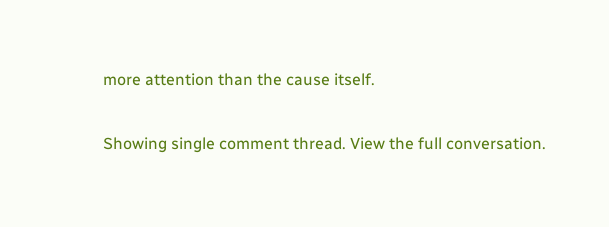more attention than the cause itself.

Showing single comment thread. View the full conversation.